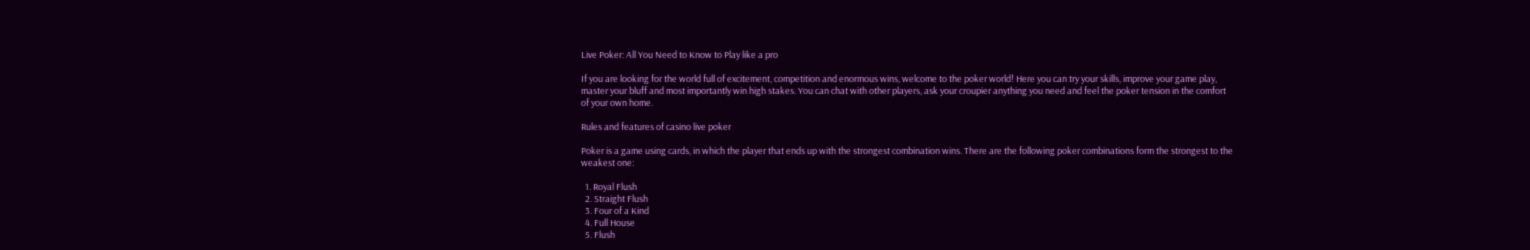Live Poker: All You Need to Know to Play like a pro

If you are looking for the world full of excitement, competition and enormous wins, welcome to the poker world! Here you can try your skills, improve your game play, master your bluff and most importantly win high stakes. You can chat with other players, ask your croupier anything you need and feel the poker tension in the comfort of your own home.

Rules and features of casino live poker

Poker is a game using cards, in which the player that ends up with the strongest combination wins. There are the following poker combinations form the strongest to the weakest one:

  1. Royal Flush
  2. Straight Flush
  3. Four of a Kind
  4. Full House
  5. Flush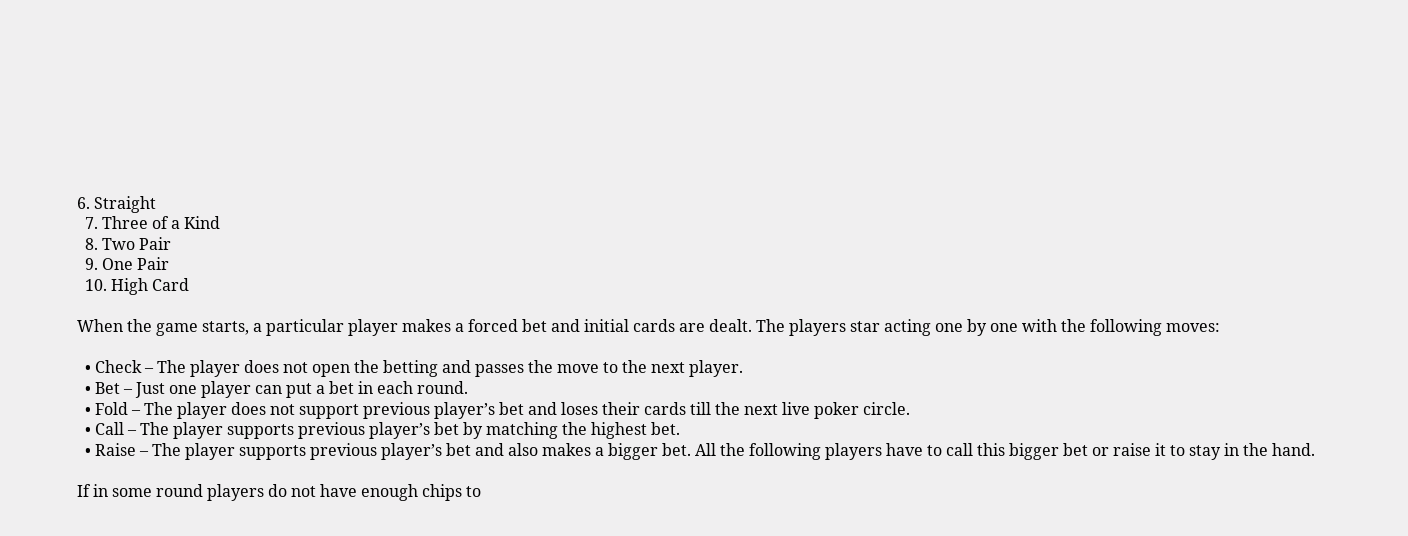6. Straight
  7. Three of a Kind
  8. Two Pair
  9. One Pair
  10. High Card

When the game starts, a particular player makes a forced bet and initial cards are dealt. The players star acting one by one with the following moves:

  • Check – The player does not open the betting and passes the move to the next player.
  • Bet – Just one player can put a bet in each round.
  • Fold – The player does not support previous player’s bet and loses their cards till the next live poker circle.
  • Call – The player supports previous player’s bet by matching the highest bet.
  • Raise – The player supports previous player’s bet and also makes a bigger bet. All the following players have to call this bigger bet or raise it to stay in the hand.

If in some round players do not have enough chips to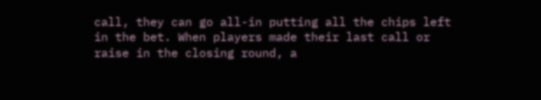call, they can go all-in putting all the chips left in the bet. When players made their last call or raise in the closing round, a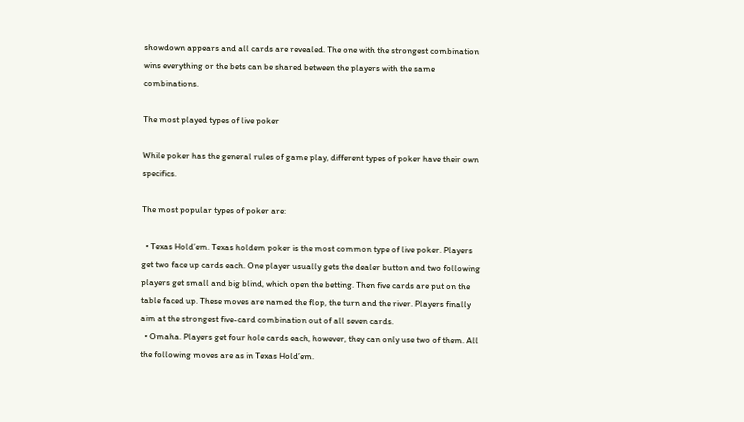showdown appears and all cards are revealed. The one with the strongest combination wins everything or the bets can be shared between the players with the same combinations.

The most played types of live poker

While poker has the general rules of game play, different types of poker have their own specifics.

The most popular types of poker are:

  • Texas Hold’em. Texas holdem poker is the most common type of live poker. Players get two face up cards each. One player usually gets the dealer button and two following players get small and big blind, which open the betting. Then five cards are put on the table faced up. These moves are named the flop, the turn and the river. Players finally aim at the strongest five-card combination out of all seven cards.
  • Omaha. Players get four hole cards each, however, they can only use two of them. All the following moves are as in Texas Hold’em.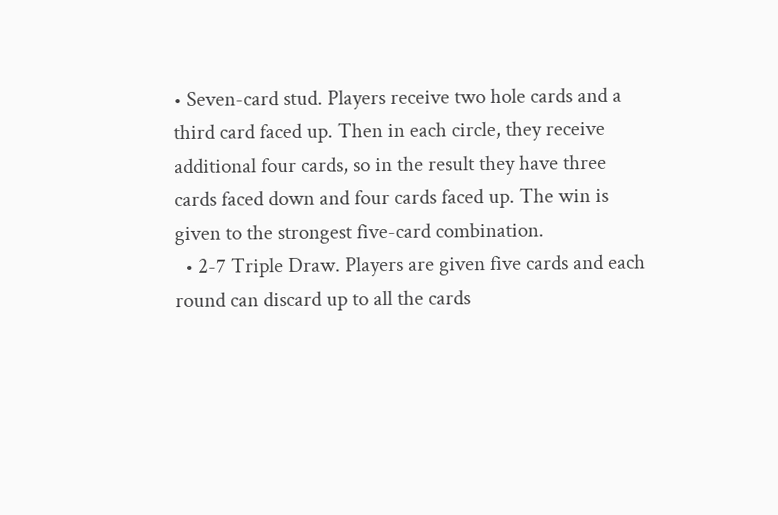• Seven-card stud. Players receive two hole cards and a third card faced up. Then in each circle, they receive additional four cards, so in the result they have three cards faced down and four cards faced up. The win is given to the strongest five-card combination.
  • 2-7 Triple Draw. Players are given five cards and each round can discard up to all the cards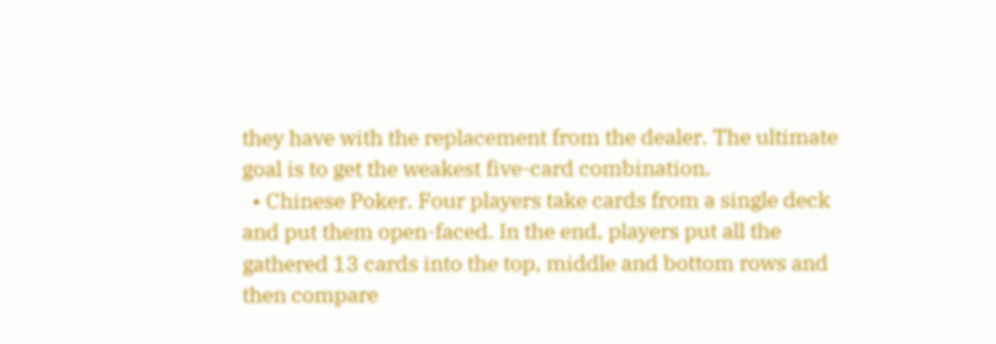they have with the replacement from the dealer. The ultimate goal is to get the weakest five-card combination.
  • Chinese Poker. Four players take cards from a single deck and put them open-faced. In the end, players put all the gathered 13 cards into the top, middle and bottom rows and then compare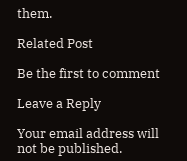them.

Related Post

Be the first to comment

Leave a Reply

Your email address will not be published.